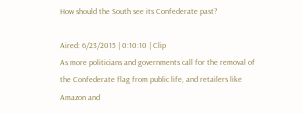How should the South see its Confederate past?

Aired: 6/23/2015 | 0:10:10 | Clip
As more politicians and governments call for the removal of the Confederate flag from public life, and retailers like Amazon and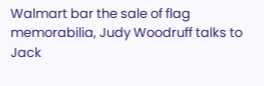Walmart bar the sale of flag memorabilia, Judy Woodruff talks to Jack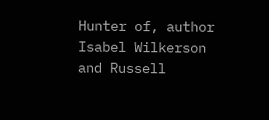Hunter of, author Isabel Wilkerson and Russell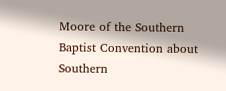Moore of the Southern Baptist Convention about Southern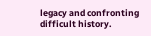legacy and confronting difficult history.